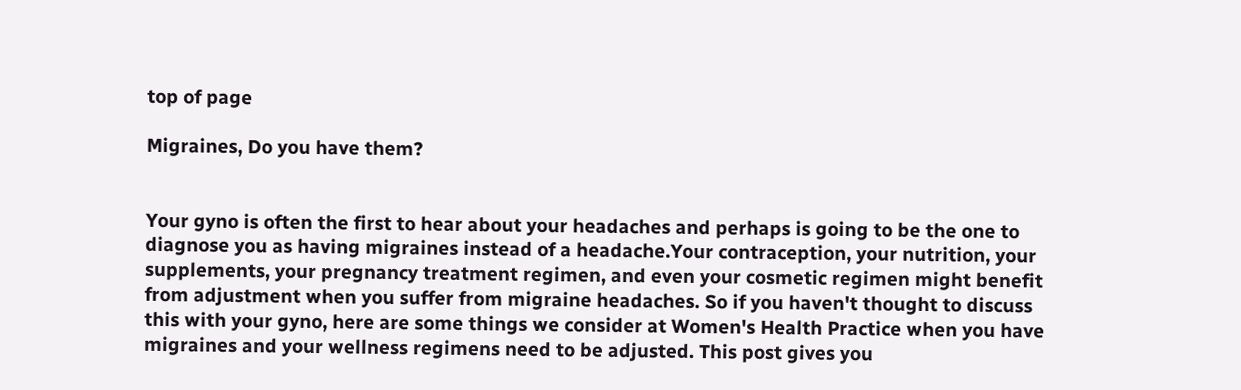top of page

Migraines, Do you have them?


Your gyno is often the first to hear about your headaches and perhaps is going to be the one to diagnose you as having migraines instead of a headache.Your contraception, your nutrition, your supplements, your pregnancy treatment regimen, and even your cosmetic regimen might benefit from adjustment when you suffer from migraine headaches. So if you haven't thought to discuss this with your gyno, here are some things we consider at Women's Health Practice when you have migraines and your wellness regimens need to be adjusted. This post gives you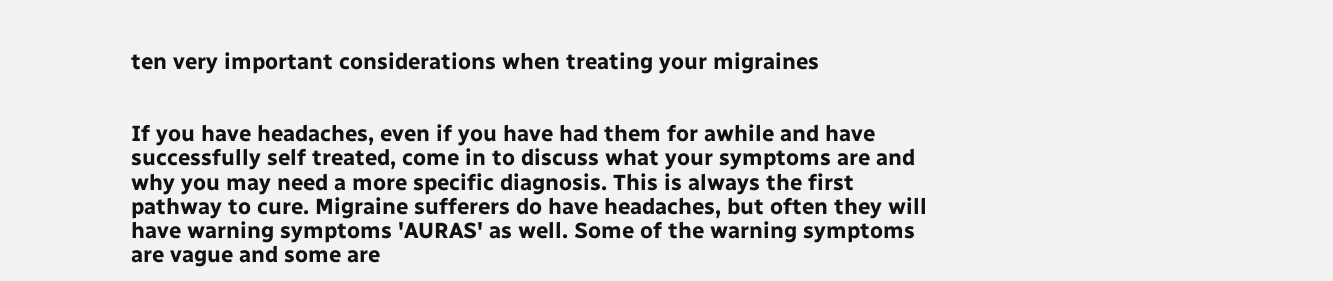ten very important considerations when treating your migraines


If you have headaches, even if you have had them for awhile and have successfully self treated, come in to discuss what your symptoms are and why you may need a more specific diagnosis. This is always the first pathway to cure. Migraine sufferers do have headaches, but often they will have warning symptoms 'AURAS' as well. Some of the warning symptoms are vague and some are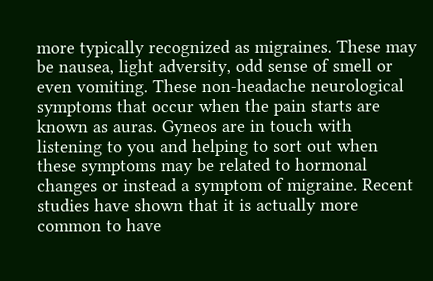more typically recognized as migraines. These may be nausea, light adversity, odd sense of smell or even vomiting. These non-headache neurological symptoms that occur when the pain starts are known as auras. Gyneos are in touch with listening to you and helping to sort out when these symptoms may be related to hormonal changes or instead a symptom of migraine. Recent studies have shown that it is actually more common to have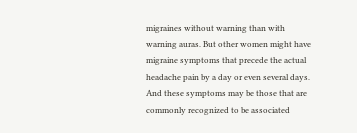migraines without warning than with warning auras. But other women might have migraine symptoms that precede the actual headache pain by a day or even several days. And these symptoms may be those that are commonly recognized to be associated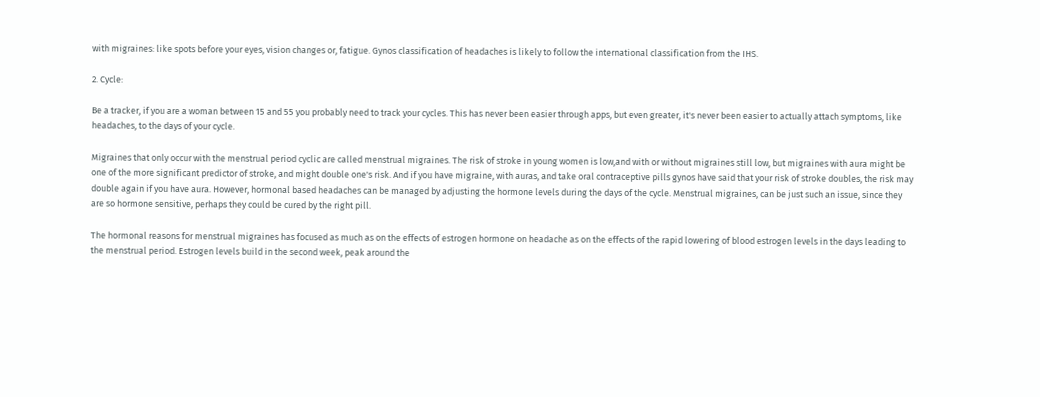with migraines: like spots before your eyes, vision changes or, fatigue. Gynos classification of headaches is likely to follow the international classification from the IHS.

2. Cycle:

Be a tracker, if you are a woman between 15 and 55 you probably need to track your cycles. This has never been easier through apps, but even greater, it's never been easier to actually attach symptoms, like headaches, to the days of your cycle.

Migraines that only occur with the menstrual period cyclic are called menstrual migraines. The risk of stroke in young women is low,and with or without migraines still low, but migraines with aura might be one of the more significant predictor of stroke, and might double one's risk. And if you have migraine, with auras, and take oral contraceptive pills gynos have said that your risk of stroke doubles, the risk may double again if you have aura. However, hormonal based headaches can be managed by adjusting the hormone levels during the days of the cycle. Menstrual migraines, can be just such an issue, since they are so hormone sensitive, perhaps they could be cured by the right pill.

The hormonal reasons for menstrual migraines has focused as much as on the effects of estrogen hormone on headache as on the effects of the rapid lowering of blood estrogen levels in the days leading to the menstrual period. Estrogen levels build in the second week, peak around the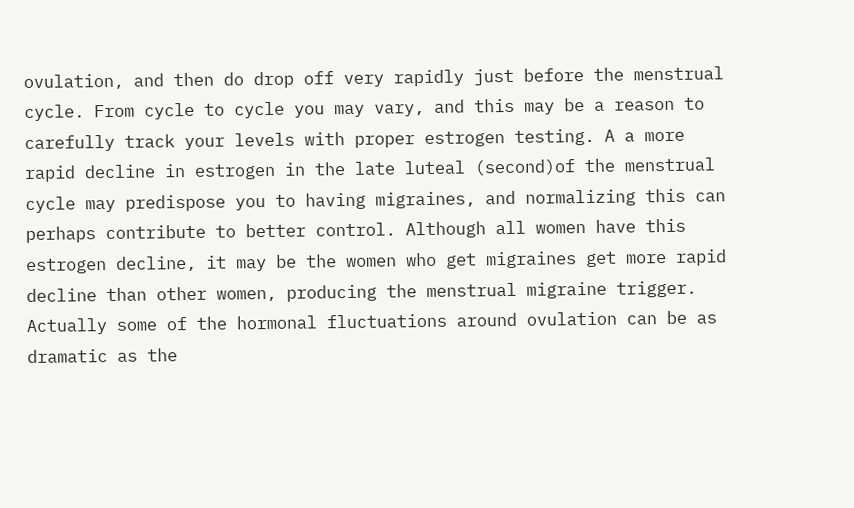ovulation, and then do drop off very rapidly just before the menstrual cycle. From cycle to cycle you may vary, and this may be a reason to carefully track your levels with proper estrogen testing. A a more rapid decline in estrogen in the late luteal (second)of the menstrual cycle may predispose you to having migraines, and normalizing this can perhaps contribute to better control. Although all women have this estrogen decline, it may be the women who get migraines get more rapid decline than other women, producing the menstrual migraine trigger. Actually some of the hormonal fluctuations around ovulation can be as dramatic as the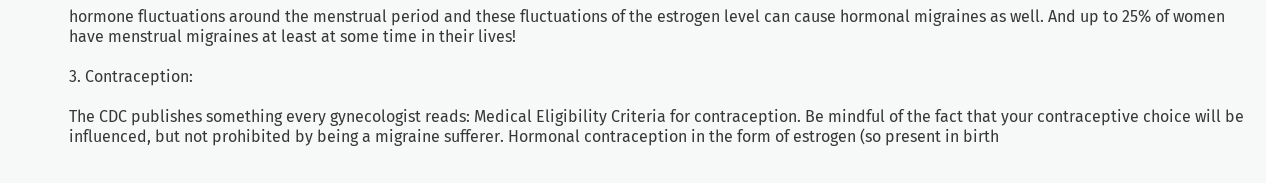hormone fluctuations around the menstrual period and these fluctuations of the estrogen level can cause hormonal migraines as well. And up to 25% of women have menstrual migraines at least at some time in their lives!

3. Contraception:

The CDC publishes something every gynecologist reads: Medical Eligibility Criteria for contraception. Be mindful of the fact that your contraceptive choice will be influenced, but not prohibited by being a migraine sufferer. Hormonal contraception in the form of estrogen (so present in birth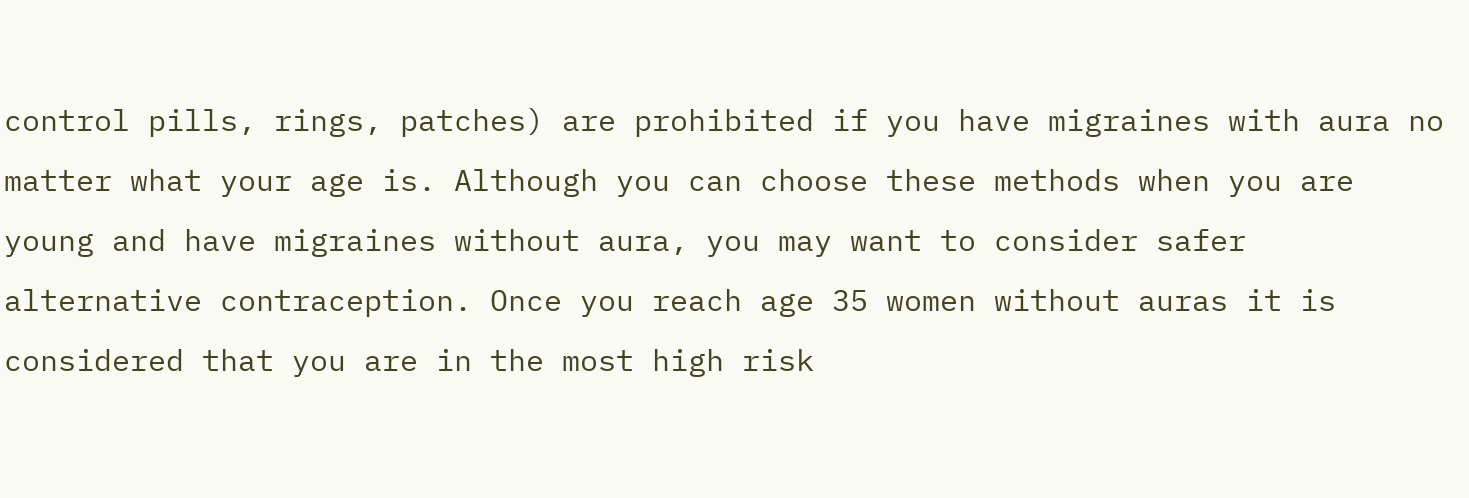control pills, rings, patches) are prohibited if you have migraines with aura no matter what your age is. Although you can choose these methods when you are young and have migraines without aura, you may want to consider safer alternative contraception. Once you reach age 35 women without auras it is considered that you are in the most high risk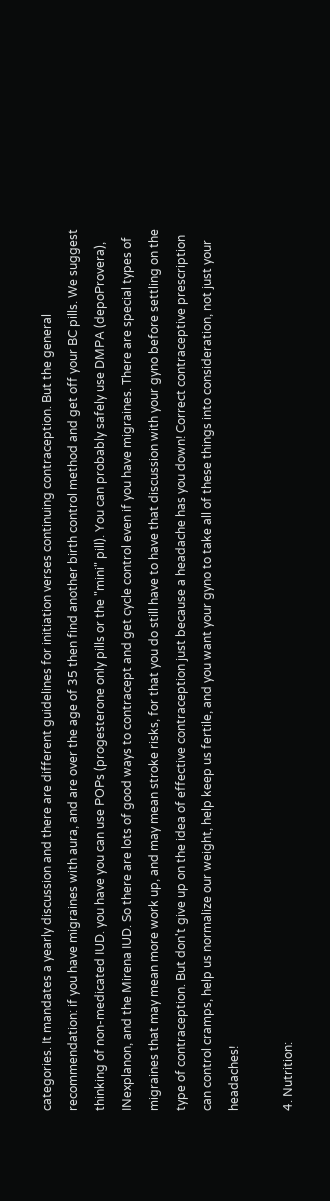categories. It mandates a yearly discussion and there are different guidelines for initiation verses continuing contraception. But the general recommendation: if you have migraines with aura, and are over the age of 35 then find another birth control method and get off your BC pills. We suggest thinking of non-medicated IUD. you have you can use POPs (progesterone only pills or the "mini" pill). You can probably safely use DMPA (depoProvera), INexplanon, and the Mirena IUD. So there are lots of good ways to contracept and get cycle control even if you have migraines. There are special types of migraines that may mean more work up, and may mean stroke risks, for that you do still have to have that discussion with your gyno before settling on the type of contraception. But don't give up on the idea of effective contraception just because a headache has you down! Correct contraceptive prescription can control cramps, help us normalize our weight, help keep us fertile, and you want your gyno to take all of these things into consideration, not just your headaches!

4. Nutrition: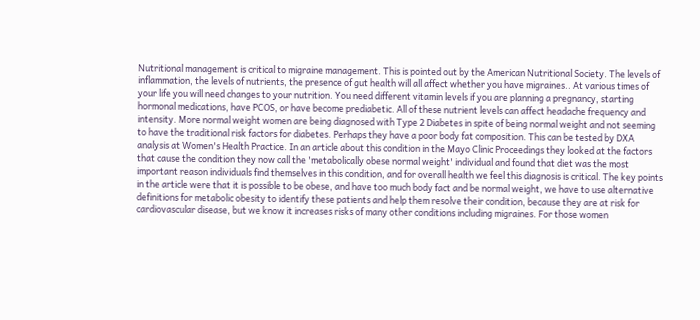Nutritional management is critical to migraine management. This is pointed out by the American Nutritional Society. The levels of inflammation, the levels of nutrients, the presence of gut health will all affect whether you have migraines.. At various times of your life you will need changes to your nutrition. You need different vitamin levels if you are planning a pregnancy, starting hormonal medications, have PCOS, or have become prediabetic. All of these nutrient levels can affect headache frequency and intensity. More normal weight women are being diagnosed with Type 2 Diabetes in spite of being normal weight and not seeming to have the traditional risk factors for diabetes. Perhaps they have a poor body fat composition. This can be tested by DXA analysis at Women's Health Practice. In an article about this condition in the Mayo Clinic Proceedings they looked at the factors that cause the condition they now call the 'metabolically obese normal weight' individual and found that diet was the most important reason individuals find themselves in this condition, and for overall health we feel this diagnosis is critical. The key points in the article were that it is possible to be obese, and have too much body fact and be normal weight, we have to use alternative definitions for metabolic obesity to identify these patients and help them resolve their condition, because they are at risk for cardiovascular disease, but we know it increases risks of many other conditions including migraines. For those women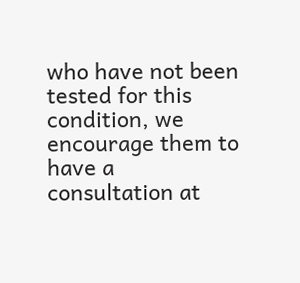who have not been tested for this condition, we encourage them to have a consultation at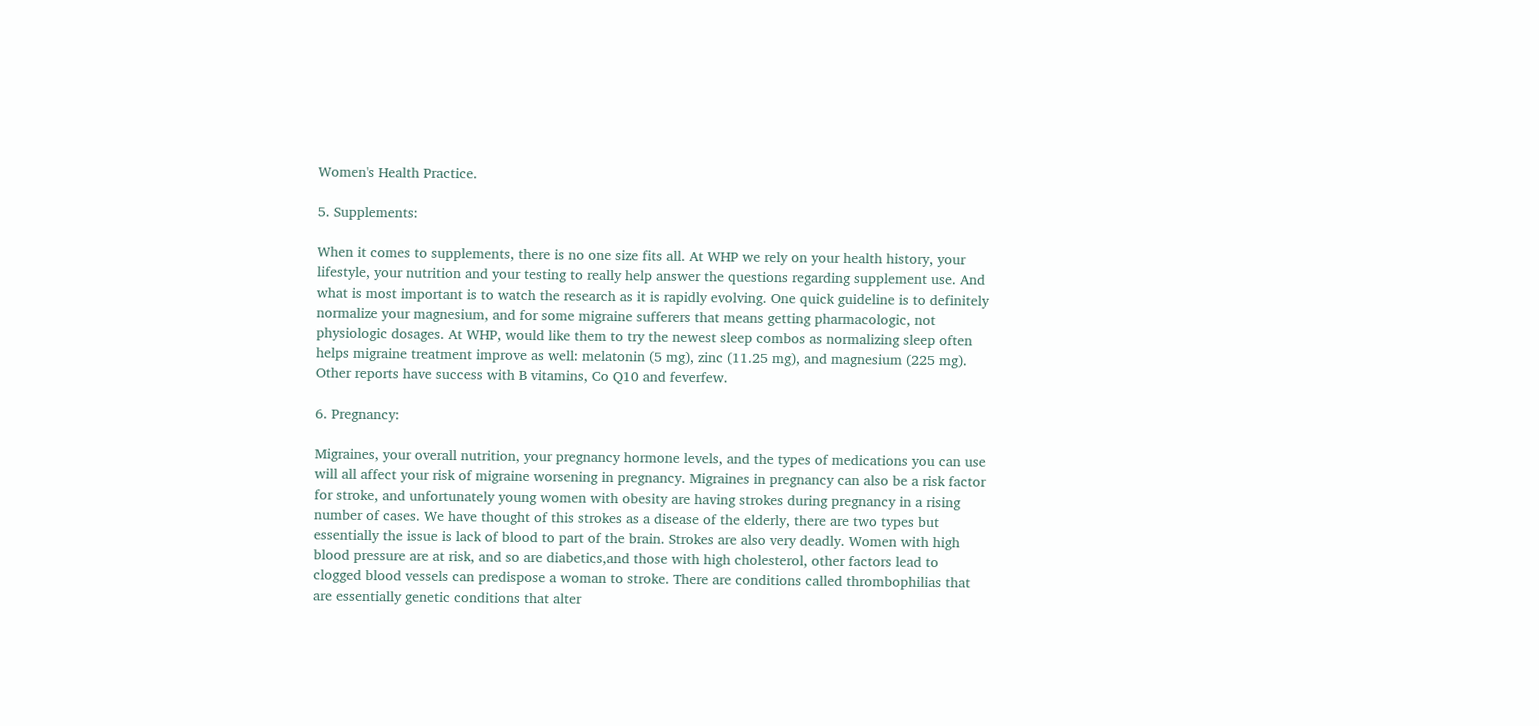Women's Health Practice.

5. Supplements:

When it comes to supplements, there is no one size fits all. At WHP we rely on your health history, your lifestyle, your nutrition and your testing to really help answer the questions regarding supplement use. And what is most important is to watch the research as it is rapidly evolving. One quick guideline is to definitely normalize your magnesium, and for some migraine sufferers that means getting pharmacologic, not physiologic dosages. At WHP, would like them to try the newest sleep combos as normalizing sleep often helps migraine treatment improve as well: melatonin (5 mg), zinc (11.25 mg), and magnesium (225 mg). Other reports have success with B vitamins, Co Q10 and feverfew.

6. Pregnancy:

Migraines, your overall nutrition, your pregnancy hormone levels, and the types of medications you can use will all affect your risk of migraine worsening in pregnancy. Migraines in pregnancy can also be a risk factor for stroke, and unfortunately young women with obesity are having strokes during pregnancy in a rising number of cases. We have thought of this strokes as a disease of the elderly, there are two types but essentially the issue is lack of blood to part of the brain. Strokes are also very deadly. Women with high blood pressure are at risk, and so are diabetics,and those with high cholesterol, other factors lead to clogged blood vessels can predispose a woman to stroke. There are conditions called thrombophilias that are essentially genetic conditions that alter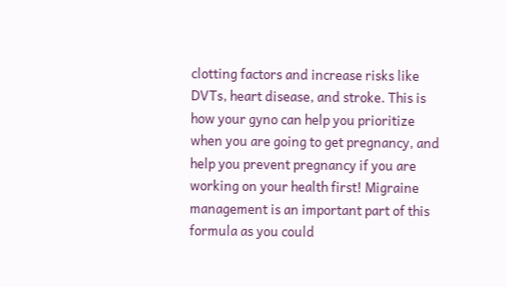clotting factors and increase risks like DVTs, heart disease, and stroke. This is how your gyno can help you prioritize when you are going to get pregnancy, and help you prevent pregnancy if you are working on your health first! Migraine management is an important part of this formula as you could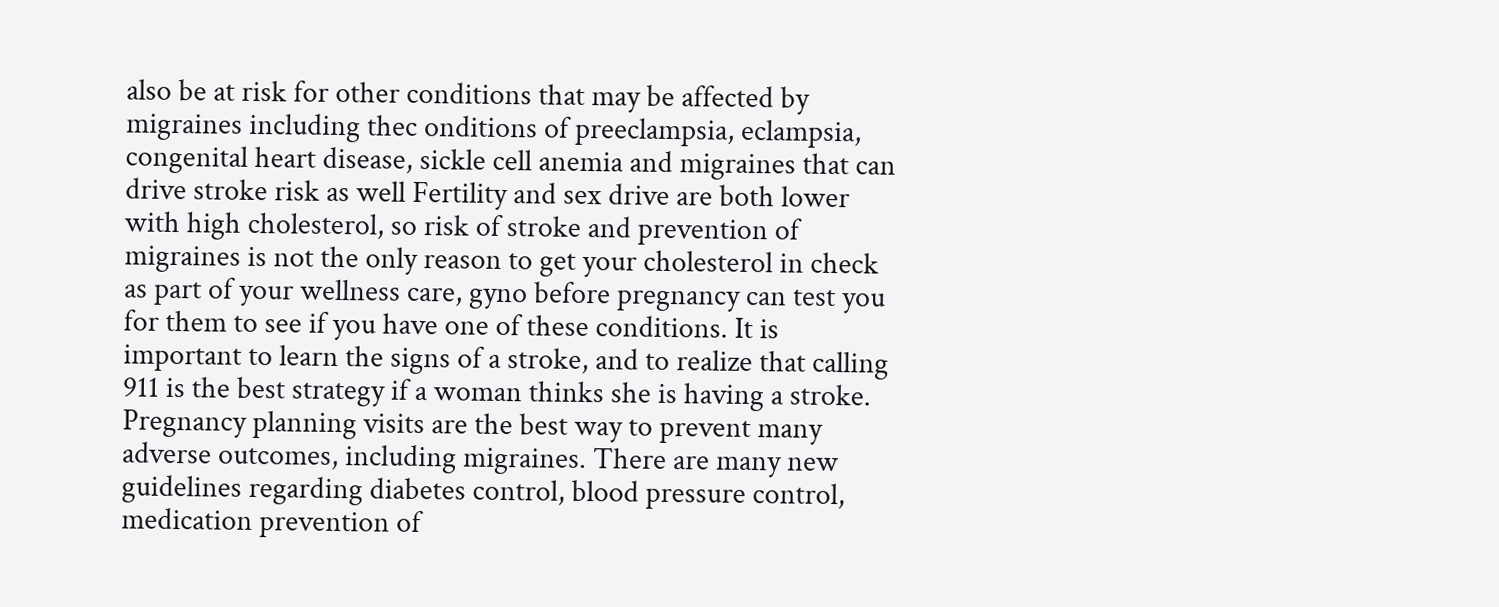also be at risk for other conditions that may be affected by migraines including thec onditions of preeclampsia, eclampsia, congenital heart disease, sickle cell anemia and migraines that can drive stroke risk as well Fertility and sex drive are both lower with high cholesterol, so risk of stroke and prevention of migraines is not the only reason to get your cholesterol in check as part of your wellness care, gyno before pregnancy can test you for them to see if you have one of these conditions. It is important to learn the signs of a stroke, and to realize that calling 911 is the best strategy if a woman thinks she is having a stroke. Pregnancy planning visits are the best way to prevent many adverse outcomes, including migraines. There are many new guidelines regarding diabetes control, blood pressure control, medication prevention of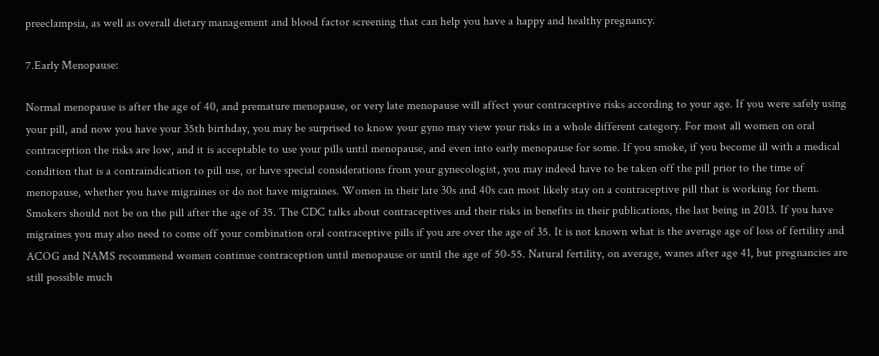preeclampsia, as well as overall dietary management and blood factor screening that can help you have a happy and healthy pregnancy.

7.Early Menopause:

Normal menopause is after the age of 40, and premature menopause, or very late menopause will affect your contraceptive risks according to your age. If you were safely using your pill, and now you have your 35th birthday, you may be surprised to know your gyno may view your risks in a whole different category. For most all women on oral contraception the risks are low, and it is acceptable to use your pills until menopause, and even into early menopause for some. If you smoke, if you become ill with a medical condition that is a contraindication to pill use, or have special considerations from your gynecologist, you may indeed have to be taken off the pill prior to the time of menopause, whether you have migraines or do not have migraines. Women in their late 30s and 40s can most likely stay on a contraceptive pill that is working for them. Smokers should not be on the pill after the age of 35. The CDC talks about contraceptives and their risks in benefits in their publications, the last being in 2013. If you have migraines you may also need to come off your combination oral contraceptive pills if you are over the age of 35. It is not known what is the average age of loss of fertility and ACOG and NAMS recommend women continue contraception until menopause or until the age of 50-55. Natural fertility, on average, wanes after age 41, but pregnancies are still possible much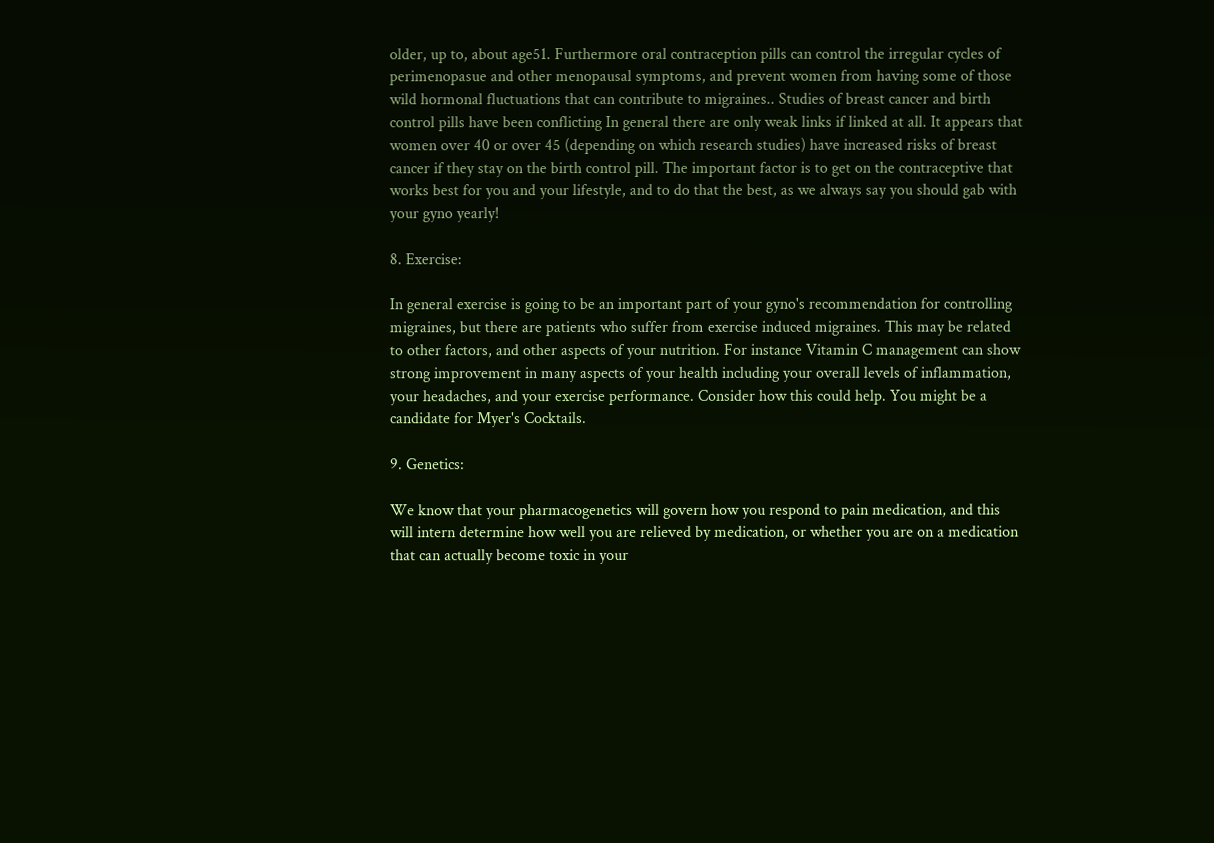older, up to, about age51. Furthermore oral contraception pills can control the irregular cycles of perimenopasue and other menopausal symptoms, and prevent women from having some of those wild hormonal fluctuations that can contribute to migraines.. Studies of breast cancer and birth control pills have been conflicting In general there are only weak links if linked at all. It appears that women over 40 or over 45 (depending on which research studies) have increased risks of breast cancer if they stay on the birth control pill. The important factor is to get on the contraceptive that works best for you and your lifestyle, and to do that the best, as we always say you should gab with your gyno yearly!

8. Exercise:

In general exercise is going to be an important part of your gyno's recommendation for controlling migraines, but there are patients who suffer from exercise induced migraines. This may be related to other factors, and other aspects of your nutrition. For instance Vitamin C management can show strong improvement in many aspects of your health including your overall levels of inflammation, your headaches, and your exercise performance. Consider how this could help. You might be a candidate for Myer's Cocktails.

9. Genetics:

We know that your pharmacogenetics will govern how you respond to pain medication, and this will intern determine how well you are relieved by medication, or whether you are on a medication that can actually become toxic in your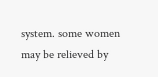system. some women may be relieved by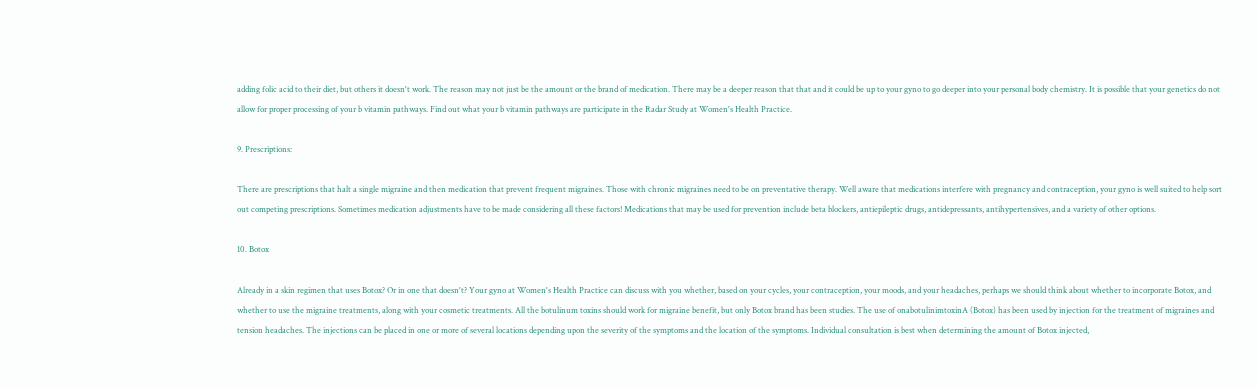adding folic acid to their diet, but others it doesn't work. The reason may not just be the amount or the brand of medication. There may be a deeper reason that that and it could be up to your gyno to go deeper into your personal body chemistry. It is possible that your genetics do not allow for proper processing of your b vitamin pathways. Find out what your b vitamin pathways are participate in the Radar Study at Women's Health Practice.

9. Prescriptions:

There are prescriptions that halt a single migraine and then medication that prevent frequent migraines. Those with chronic migraines need to be on preventative therapy. Well aware that medications interfere with pregnancy and contraception, your gyno is well suited to help sort out competing prescriptions. Sometimes medication adjustments have to be made considering all these factors! Medications that may be used for prevention include beta blockers, antiepileptic drugs, antidepressants, antihypertensives, and a variety of other options.

10. Botox

Already in a skin regimen that uses Botox? Or in one that doesn't? Your gyno at Women's Health Practice can discuss with you whether, based on your cycles, your contraception, your moods, and your headaches, perhaps we should think about whether to incorporate Botox, and whether to use the migraine treatments, along with your cosmetic treatments. All the botulinum toxins should work for migraine benefit, but only Botox brand has been studies. The use of onabotulinimtoxinA (Botox) has been used by injection for the treatment of migraines and tension headaches. The injections can be placed in one or more of several locations depending upon the severity of the symptoms and the location of the symptoms. Individual consultation is best when determining the amount of Botox injected,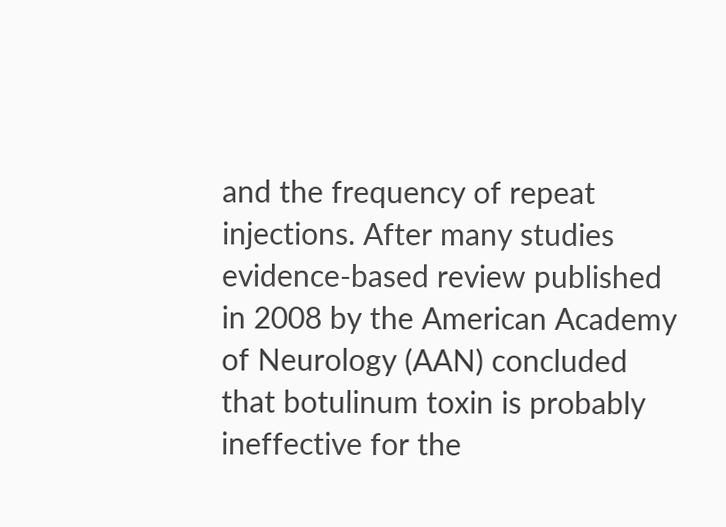and the frequency of repeat injections. After many studies evidence-based review published in 2008 by the American Academy of Neurology (AAN) concluded that botulinum toxin is probably ineffective for the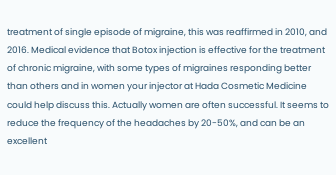treatment of single episode of migraine, this was reaffirmed in 2010, and 2016. Medical evidence that Botox injection is effective for the treatment of chronic migraine, with some types of migraines responding better than others and in women your injector at Hada Cosmetic Medicine could help discuss this. Actually women are often successful. It seems to reduce the frequency of the headaches by 20-50%, and can be an excellent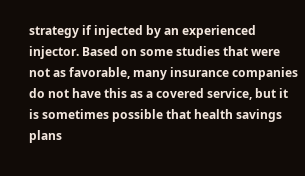strategy if injected by an experienced injector. Based on some studies that were not as favorable, many insurance companies do not have this as a covered service, but it is sometimes possible that health savings plans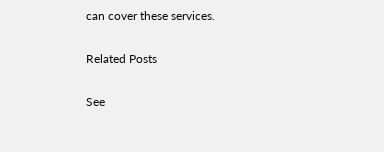can cover these services.

Related Posts

See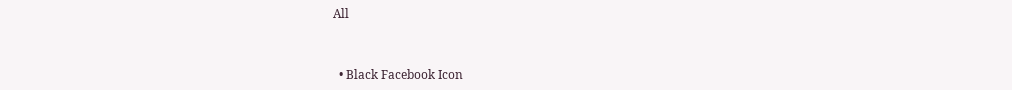All


  • Black Facebook Icon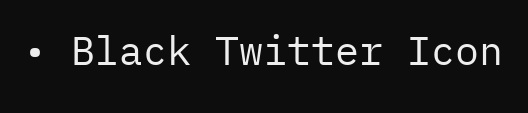• Black Twitter Icon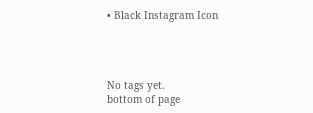• Black Instagram Icon




No tags yet.
bottom of page